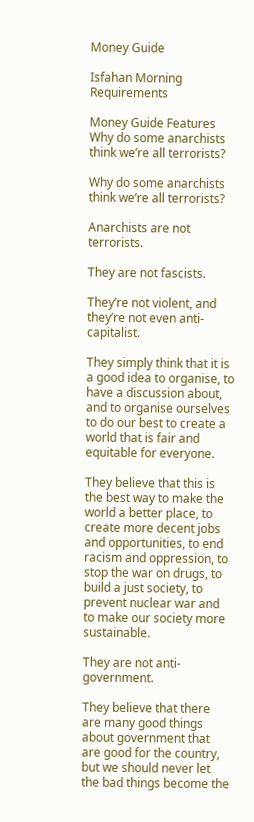Money Guide

Isfahan Morning Requirements

Money Guide Features Why do some anarchists think we’re all terrorists?

Why do some anarchists think we’re all terrorists?

Anarchists are not terrorists.

They are not fascists.

They’re not violent, and they’re not even anti-capitalist.

They simply think that it is a good idea to organise, to have a discussion about, and to organise ourselves to do our best to create a world that is fair and equitable for everyone.

They believe that this is the best way to make the world a better place, to create more decent jobs and opportunities, to end racism and oppression, to stop the war on drugs, to build a just society, to prevent nuclear war and to make our society more sustainable.

They are not anti-government.

They believe that there are many good things about government that are good for the country, but we should never let the bad things become the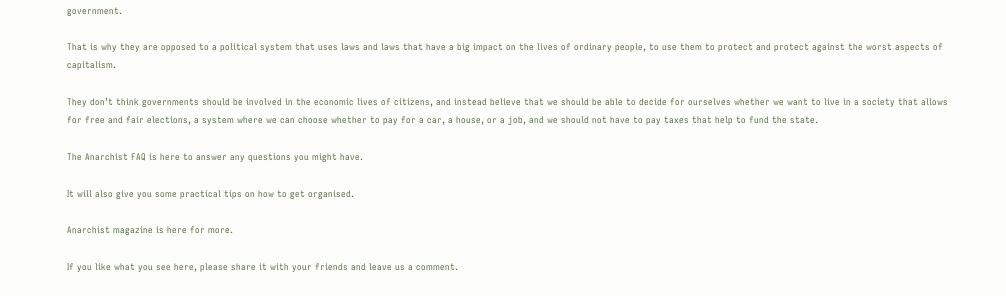government.

That is why they are opposed to a political system that uses laws and laws that have a big impact on the lives of ordinary people, to use them to protect and protect against the worst aspects of capitalism.

They don’t think governments should be involved in the economic lives of citizens, and instead believe that we should be able to decide for ourselves whether we want to live in a society that allows for free and fair elections, a system where we can choose whether to pay for a car, a house, or a job, and we should not have to pay taxes that help to fund the state.

The Anarchist FAQ is here to answer any questions you might have.

It will also give you some practical tips on how to get organised.

Anarchist magazine is here for more.

If you like what you see here, please share it with your friends and leave us a comment.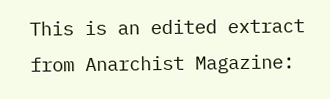This is an edited extract from Anarchist Magazine: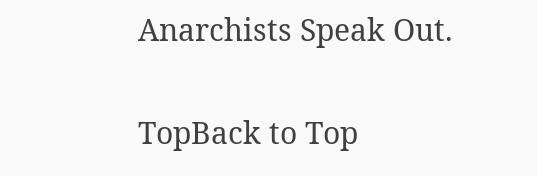Anarchists Speak Out.

TopBack to Top